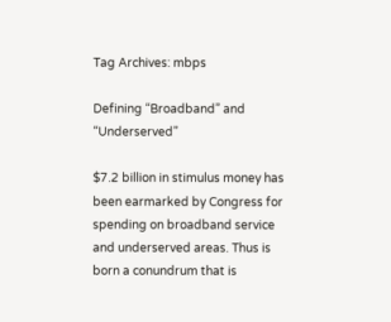Tag Archives: mbps

Defining “Broadband” and “Underserved”

$7.2 billion in stimulus money has been earmarked by Congress for spending on broadband service and underserved areas. Thus is born a conundrum that is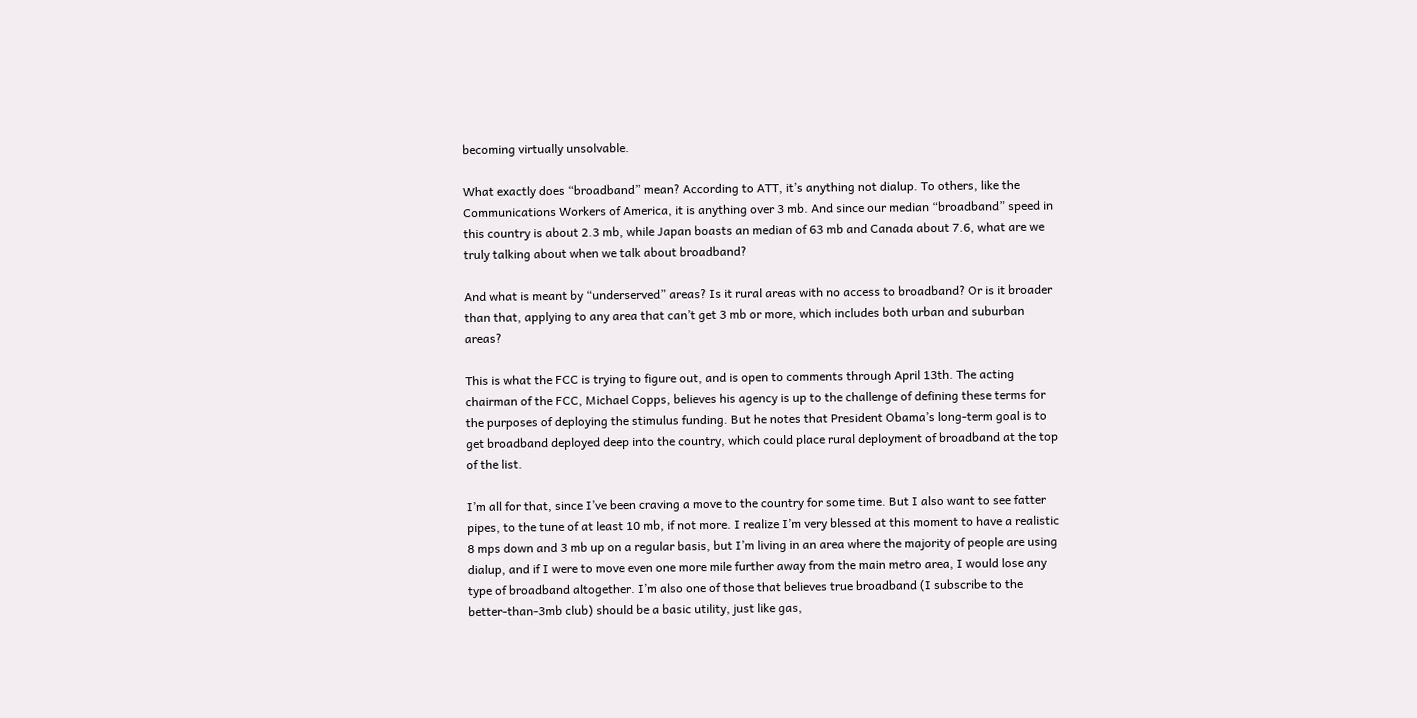becoming virtually unsolvable.

What exactly does “broadband” mean? According to ATT, it’s anything not dialup. To others, like the Communications Workers of America, it is anything over 3 mb. And since our median “broadband” speed in this country is about 2.3 mb, while Japan boasts an median of 63 mb and Canada about 7.6, what are we truly talking about when we talk about broadband?

And what is meant by “underserved” areas? Is it rural areas with no access to broadband? Or is it broader than that, applying to any area that can’t get 3 mb or more, which includes both urban and suburban areas?

This is what the FCC is trying to figure out, and is open to comments through April 13th. The acting chairman of the FCC, Michael Copps, believes his agency is up to the challenge of defining these terms for the purposes of deploying the stimulus funding. But he notes that President Obama’s long-term goal is to get broadband deployed deep into the country, which could place rural deployment of broadband at the top of the list.

I’m all for that, since I’ve been craving a move to the country for some time. But I also want to see fatter pipes, to the tune of at least 10 mb, if not more. I realize I’m very blessed at this moment to have a realistic 8 mps down and 3 mb up on a regular basis, but I’m living in an area where the majority of people are using dialup, and if I were to move even one more mile further away from the main metro area, I would lose any type of broadband altogether. I’m also one of those that believes true broadband (I subscribe to the better-than-3mb club) should be a basic utility, just like gas,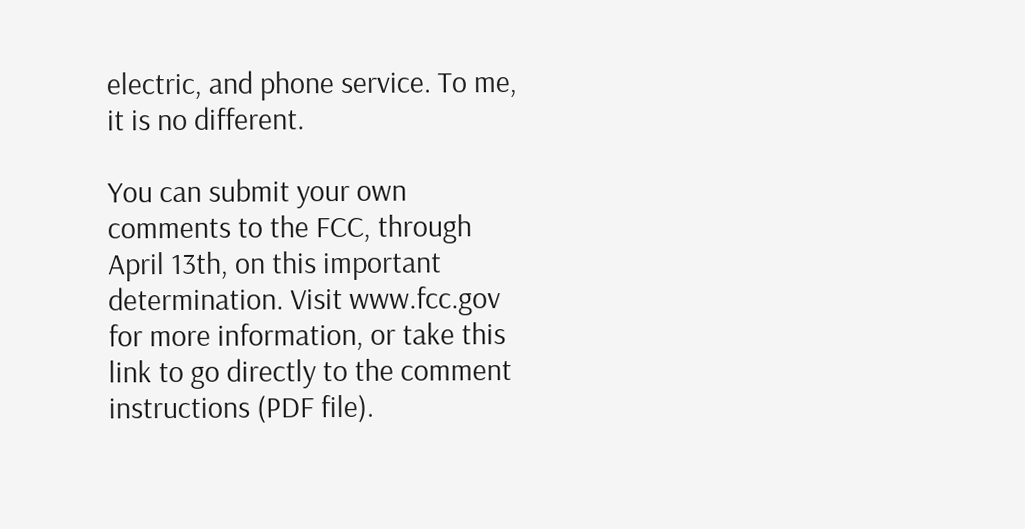electric, and phone service. To me, it is no different.

You can submit your own comments to the FCC, through April 13th, on this important determination. Visit www.fcc.gov for more information, or take this link to go directly to the comment instructions (PDF file).